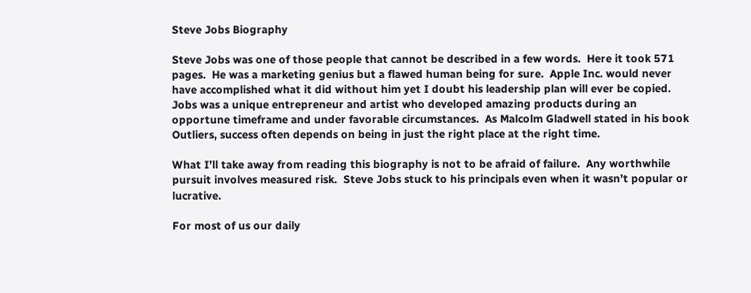Steve Jobs Biography

Steve Jobs was one of those people that cannot be described in a few words.  Here it took 571 pages.  He was a marketing genius but a flawed human being for sure.  Apple Inc. would never have accomplished what it did without him yet I doubt his leadership plan will ever be copied.  Jobs was a unique entrepreneur and artist who developed amazing products during an opportune timeframe and under favorable circumstances.  As Malcolm Gladwell stated in his book Outliers, success often depends on being in just the right place at the right time.

What I’ll take away from reading this biography is not to be afraid of failure.  Any worthwhile pursuit involves measured risk.  Steve Jobs stuck to his principals even when it wasn’t popular or lucrative.

For most of us our daily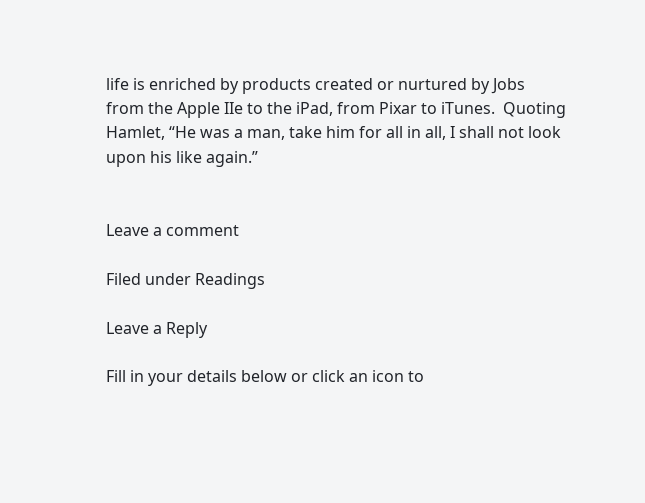life is enriched by products created or nurtured by Jobs from the Apple IIe to the iPad, from Pixar to iTunes.  Quoting Hamlet, “He was a man, take him for all in all, I shall not look upon his like again.”


Leave a comment

Filed under Readings

Leave a Reply

Fill in your details below or click an icon to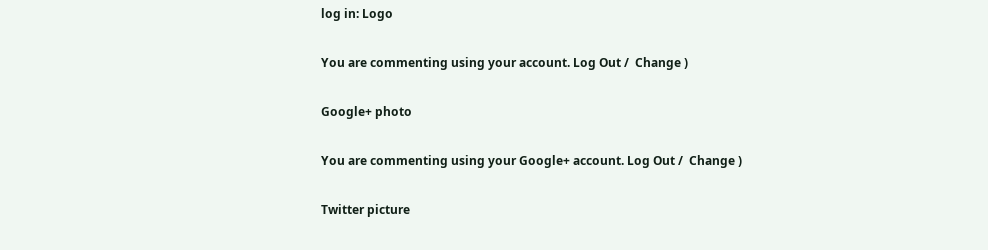log in: Logo

You are commenting using your account. Log Out /  Change )

Google+ photo

You are commenting using your Google+ account. Log Out /  Change )

Twitter picture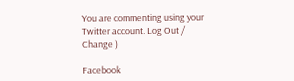You are commenting using your Twitter account. Log Out /  Change )

Facebook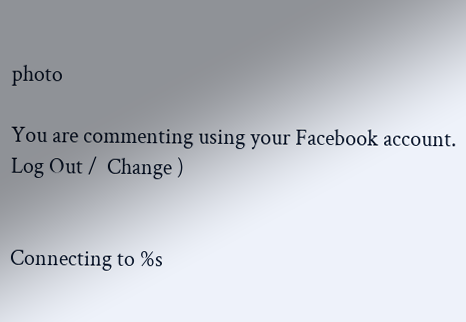photo

You are commenting using your Facebook account. Log Out /  Change )


Connecting to %s